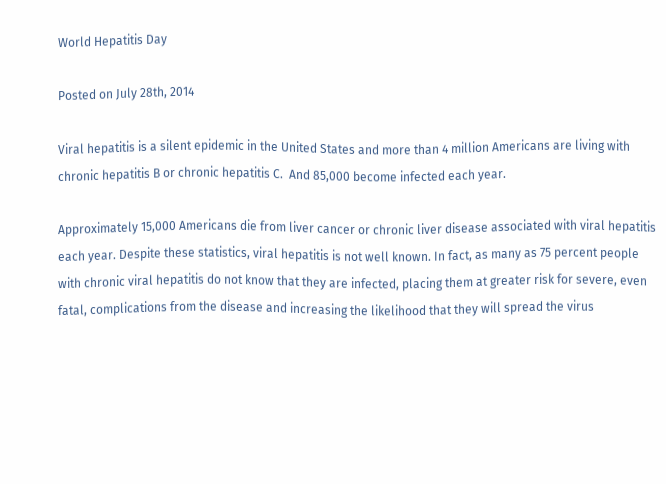World Hepatitis Day

Posted on July 28th, 2014

Viral hepatitis is a silent epidemic in the United States and more than 4 million Americans are living with chronic hepatitis B or chronic hepatitis C.  And 85,000 become infected each year.

Approximately 15,000 Americans die from liver cancer or chronic liver disease associated with viral hepatitis each year. Despite these statistics, viral hepatitis is not well known. In fact, as many as 75 percent people with chronic viral hepatitis do not know that they are infected, placing them at greater risk for severe, even fatal, complications from the disease and increasing the likelihood that they will spread the virus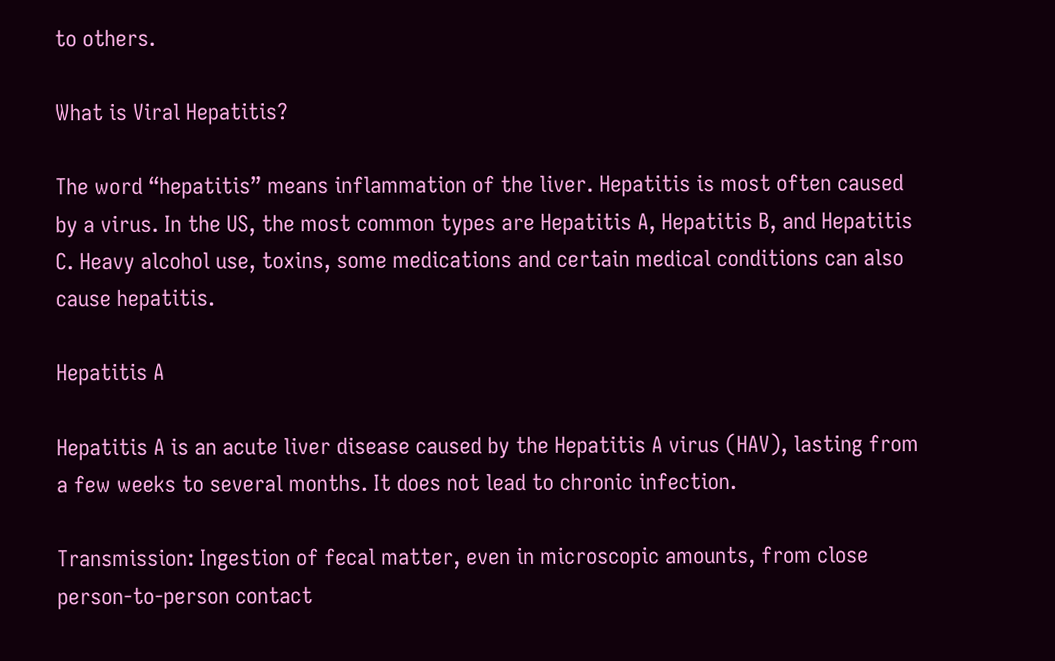to others.

What is Viral Hepatitis?

The word “hepatitis” means inflammation of the liver. Hepatitis is most often caused by a virus. In the US, the most common types are Hepatitis A, Hepatitis B, and Hepatitis C. Heavy alcohol use, toxins, some medications and certain medical conditions can also cause hepatitis.

Hepatitis A

Hepatitis A is an acute liver disease caused by the Hepatitis A virus (HAV), lasting from a few weeks to several months. It does not lead to chronic infection.

Transmission: Ingestion of fecal matter, even in microscopic amounts, from close person-to-person contact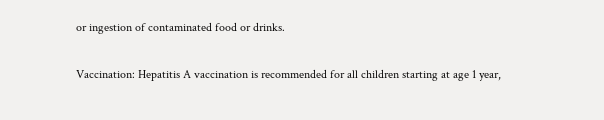or ingestion of contaminated food or drinks.

Vaccination: Hepatitis A vaccination is recommended for all children starting at age 1 year,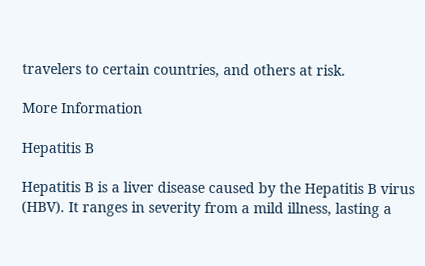travelers to certain countries, and others at risk.

More Information

Hepatitis B

Hepatitis B is a liver disease caused by the Hepatitis B virus (HBV). It ranges in severity from a mild illness, lasting a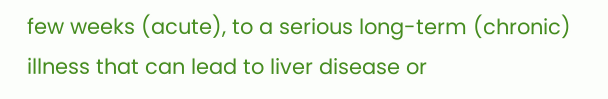few weeks (acute), to a serious long-term (chronic) illness that can lead to liver disease or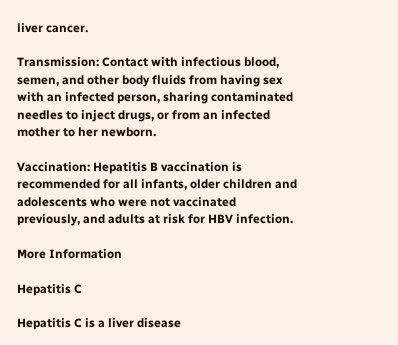liver cancer.

Transmission: Contact with infectious blood, semen, and other body fluids from having sex with an infected person, sharing contaminated needles to inject drugs, or from an infected mother to her newborn.

Vaccination: Hepatitis B vaccination is recommended for all infants, older children and adolescents who were not vaccinated previously, and adults at risk for HBV infection.

More Information

Hepatitis C

Hepatitis C is a liver disease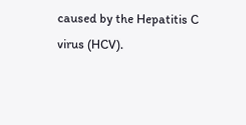caused by the Hepatitis C virus (HCV).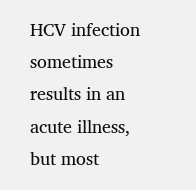HCV infection sometimes results in an acute illness, but most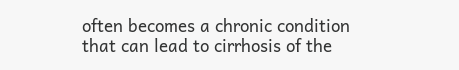often becomes a chronic condition that can lead to cirrhosis of the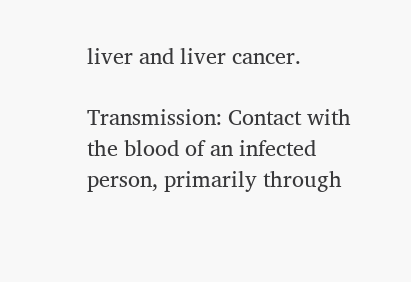liver and liver cancer.

Transmission: Contact with the blood of an infected person, primarily through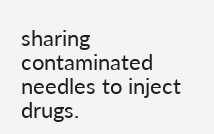sharing contaminated needles to inject drugs.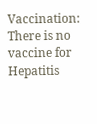Vaccination: There is no vaccine for Hepatitis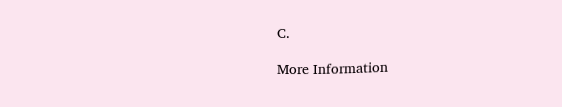C.

More Information